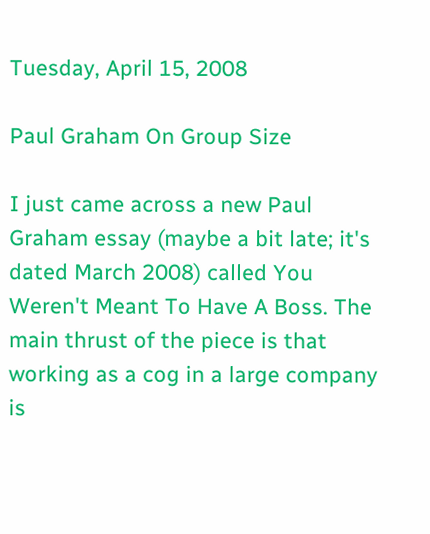Tuesday, April 15, 2008

Paul Graham On Group Size

I just came across a new Paul Graham essay (maybe a bit late; it's dated March 2008) called You Weren't Meant To Have A Boss. The main thrust of the piece is that working as a cog in a large company is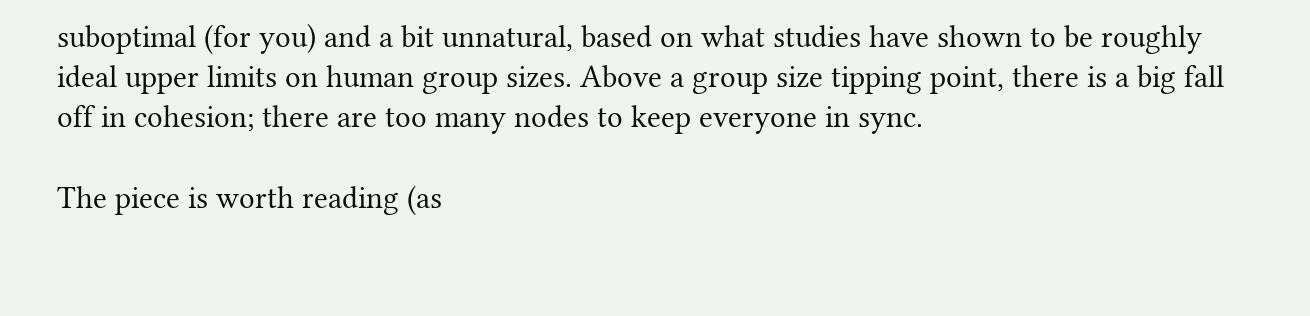suboptimal (for you) and a bit unnatural, based on what studies have shown to be roughly ideal upper limits on human group sizes. Above a group size tipping point, there is a big fall off in cohesion; there are too many nodes to keep everyone in sync.

The piece is worth reading (as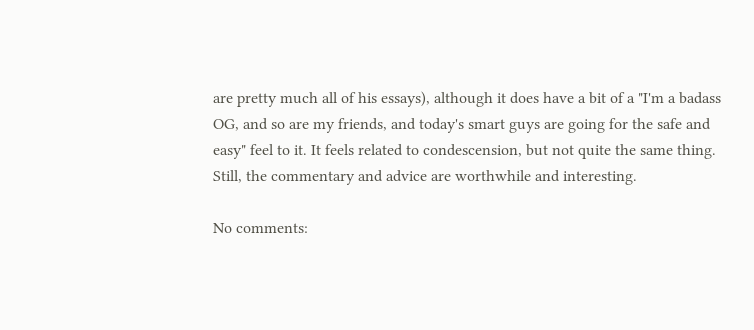are pretty much all of his essays), although it does have a bit of a "I'm a badass OG, and so are my friends, and today's smart guys are going for the safe and easy" feel to it. It feels related to condescension, but not quite the same thing. Still, the commentary and advice are worthwhile and interesting.

No comments: